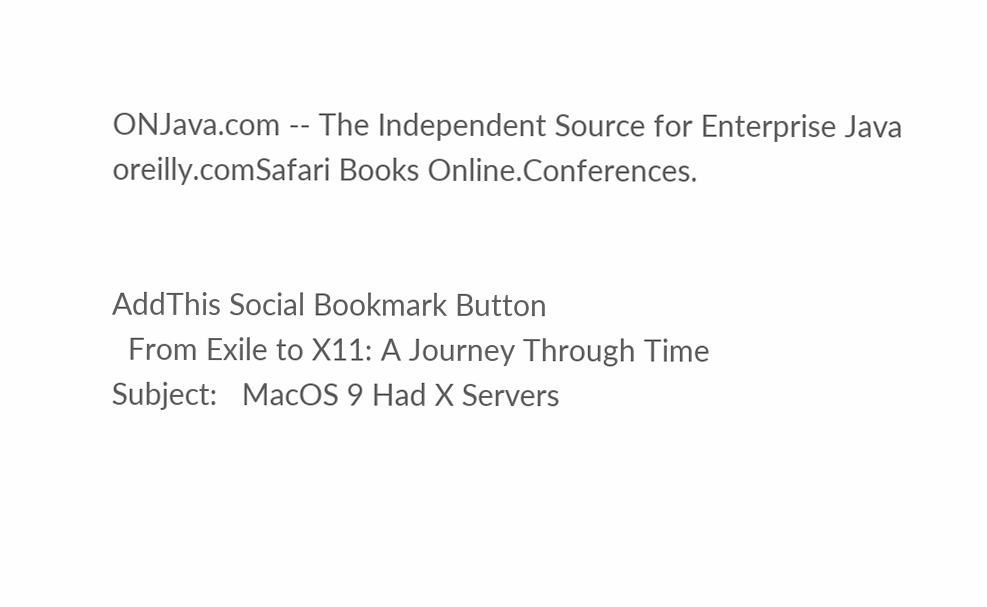ONJava.com -- The Independent Source for Enterprise Java
oreilly.comSafari Books Online.Conferences.


AddThis Social Bookmark Button
  From Exile to X11: A Journey Through Time
Subject:   MacOS 9 Had X Servers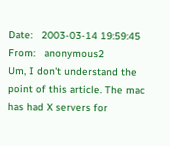Date:   2003-03-14 19:59:45
From:   anonymous2
Um, I don't understand the point of this article. The mac has had X servers for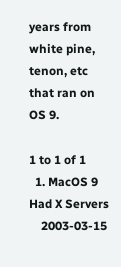years from white pine, tenon, etc that ran on OS 9.

1 to 1 of 1
  1. MacOS 9 Had X Servers
    2003-03-15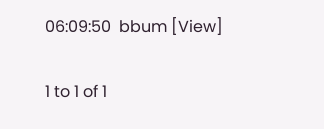06:09:50  bbum [View]

1 to 1 of 1